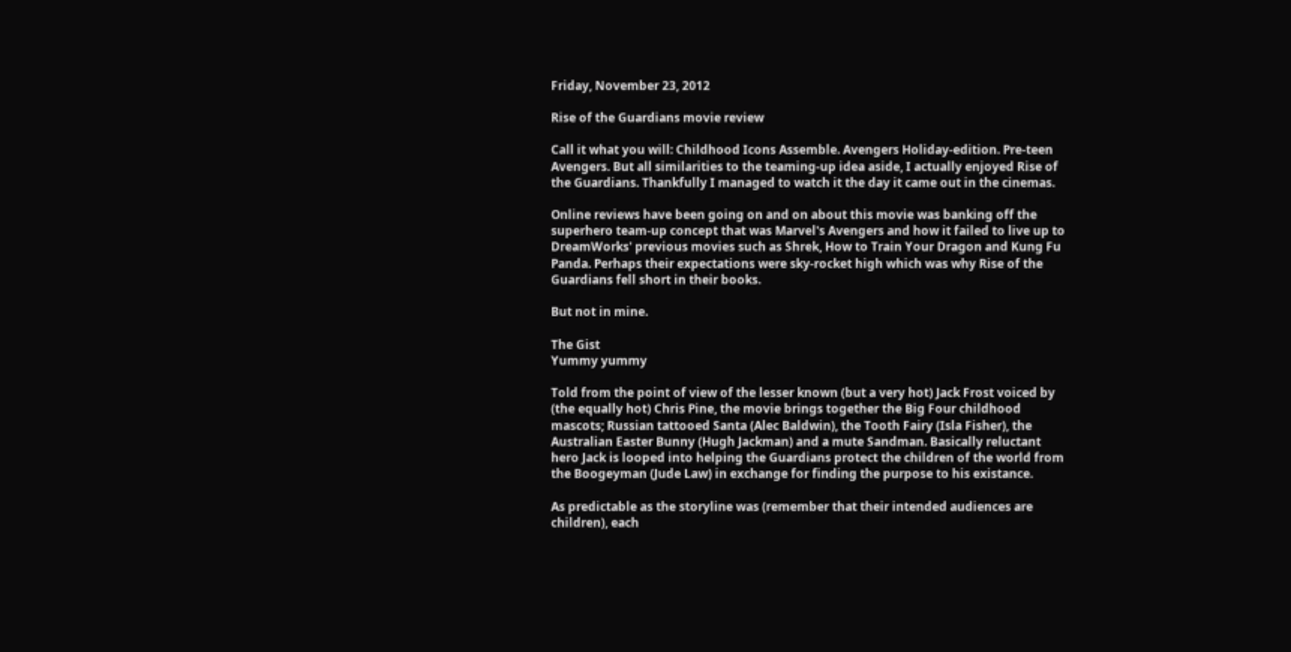Friday, November 23, 2012

Rise of the Guardians movie review

Call it what you will: Childhood Icons Assemble. Avengers Holiday-edition. Pre-teen Avengers. But all similarities to the teaming-up idea aside, I actually enjoyed Rise of the Guardians. Thankfully I managed to watch it the day it came out in the cinemas.

Online reviews have been going on and on about this movie was banking off the superhero team-up concept that was Marvel's Avengers and how it failed to live up to DreamWorks' previous movies such as Shrek, How to Train Your Dragon and Kung Fu Panda. Perhaps their expectations were sky-rocket high which was why Rise of the Guardians fell short in their books.

But not in mine.

The Gist
Yummy yummy

Told from the point of view of the lesser known (but a very hot) Jack Frost voiced by (the equally hot) Chris Pine, the movie brings together the Big Four childhood mascots; Russian tattooed Santa (Alec Baldwin), the Tooth Fairy (Isla Fisher), the Australian Easter Bunny (Hugh Jackman) and a mute Sandman. Basically reluctant hero Jack is looped into helping the Guardians protect the children of the world from the Boogeyman (Jude Law) in exchange for finding the purpose to his existance.

As predictable as the storyline was (remember that their intended audiences are children), each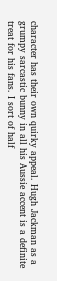character has their own quirky appeal. Hugh Jackman as a grumpy sarcastic bunny in all his Aussie accent is a definite treat for his fans. I sort of half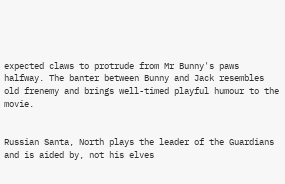expected claws to protrude from Mr Bunny's paws halfway. The banter between Bunny and Jack resembles old frenemy and brings well-timed playful humour to the movie.


Russian Santa, North plays the leader of the Guardians and is aided by, not his elves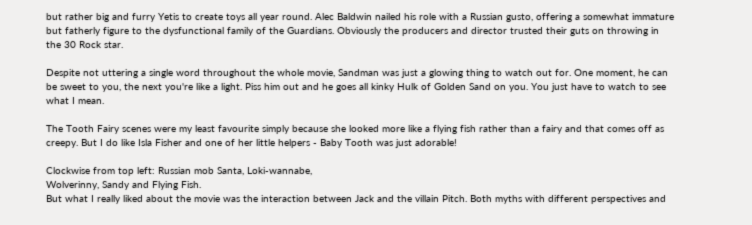but rather big and furry Yetis to create toys all year round. Alec Baldwin nailed his role with a Russian gusto, offering a somewhat immature but fatherly figure to the dysfunctional family of the Guardians. Obviously the producers and director trusted their guts on throwing in the 30 Rock star.

Despite not uttering a single word throughout the whole movie, Sandman was just a glowing thing to watch out for. One moment, he can be sweet to you, the next you're like a light. Piss him out and he goes all kinky Hulk of Golden Sand on you. You just have to watch to see what I mean.

The Tooth Fairy scenes were my least favourite simply because she looked more like a flying fish rather than a fairy and that comes off as creepy. But I do like Isla Fisher and one of her little helpers - Baby Tooth was just adorable!

Clockwise from top left: Russian mob Santa, Loki-wannabe,
Wolverinny, Sandy and Flying Fish.
But what I really liked about the movie was the interaction between Jack and the villain Pitch. Both myths with different perspectives and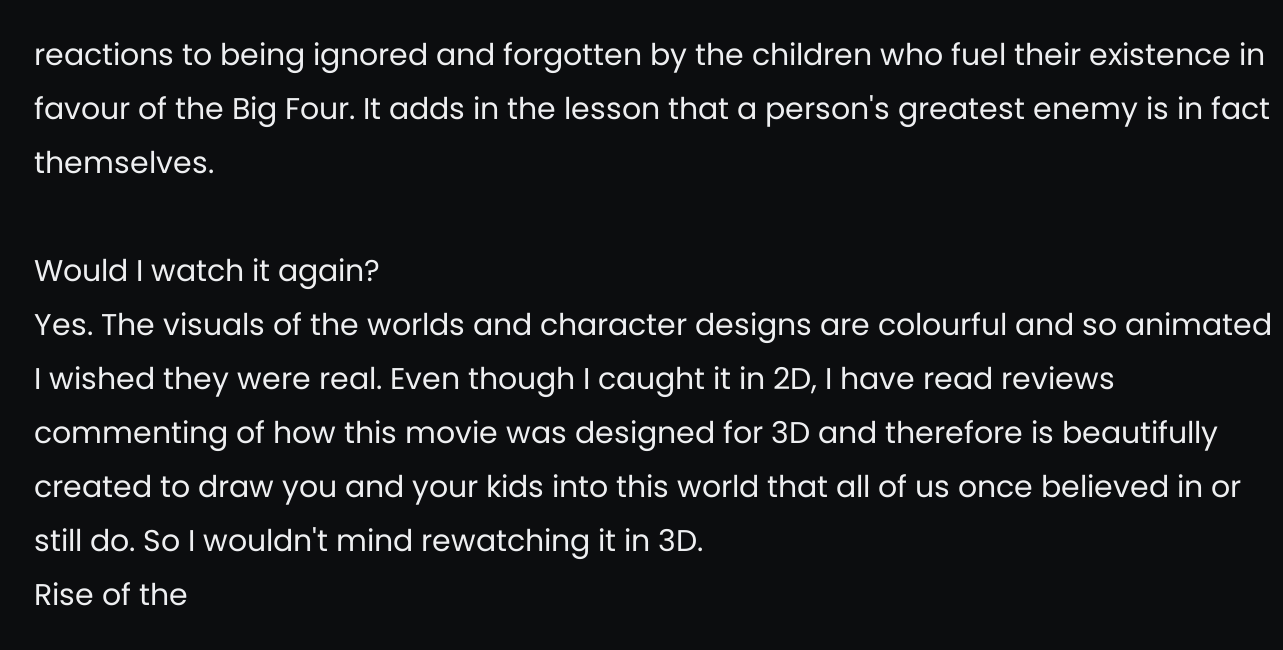reactions to being ignored and forgotten by the children who fuel their existence in favour of the Big Four. It adds in the lesson that a person's greatest enemy is in fact themselves.

Would I watch it again?
Yes. The visuals of the worlds and character designs are colourful and so animated I wished they were real. Even though I caught it in 2D, I have read reviews commenting of how this movie was designed for 3D and therefore is beautifully created to draw you and your kids into this world that all of us once believed in or still do. So I wouldn't mind rewatching it in 3D.
Rise of the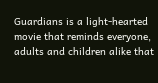Guardians is a light-hearted movie that reminds everyone, adults and children alike that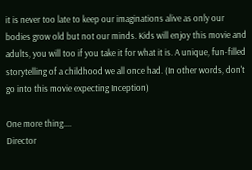it is never too late to keep our imaginations alive as only our bodies grow old but not our minds. Kids will enjoy this movie and adults, you will too if you take it for what it is. A unique, fun-filled storytelling of a childhood we all once had. (In other words, don't go into this movie expecting Inception)

One more thing....
Director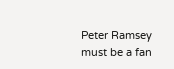Peter Ramsey must be a fan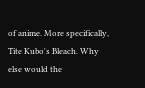of anime. More specifically, Tite Kubo's Bleach. Why else would the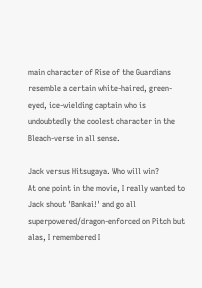main character of Rise of the Guardians resemble a certain white-haired, green-eyed, ice-wielding captain who is undoubtedly the coolest character in the Bleach-verse in all sense.

Jack versus Hitsugaya. Who will win?
At one point in the movie, I really wanted to Jack shout 'Bankai!' and go all superpowered/dragon-enforced on Pitch but alas, I remembered I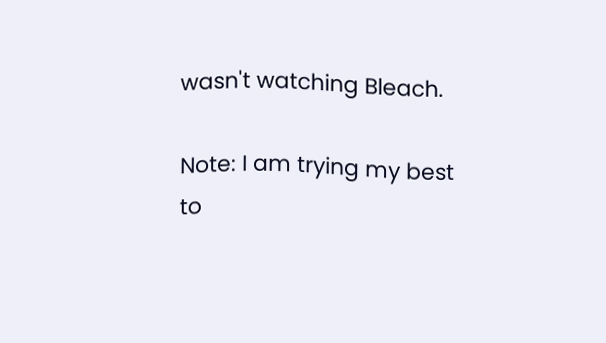wasn't watching Bleach.

Note: I am trying my best to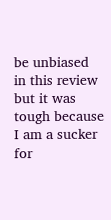be unbiased in this review but it was tough because I am a sucker for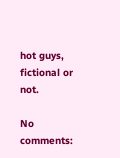hot guys, fictional or not.

No comments: